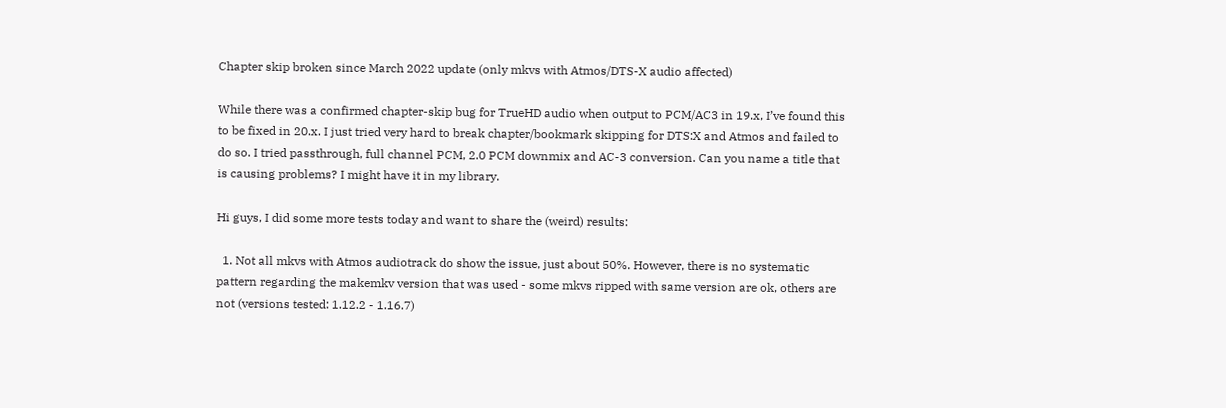Chapter skip broken since March 2022 update (only mkvs with Atmos/DTS-X audio affected)

While there was a confirmed chapter-skip bug for TrueHD audio when output to PCM/AC3 in 19.x, I’ve found this to be fixed in 20.x. I just tried very hard to break chapter/bookmark skipping for DTS:X and Atmos and failed to do so. I tried passthrough, full channel PCM, 2.0 PCM downmix and AC-3 conversion. Can you name a title that is causing problems? I might have it in my library.

Hi guys, I did some more tests today and want to share the (weird) results:

  1. Not all mkvs with Atmos audiotrack do show the issue, just about 50%. However, there is no systematic pattern regarding the makemkv version that was used - some mkvs ripped with same version are ok, others are not (versions tested: 1.12.2 - 1.16.7)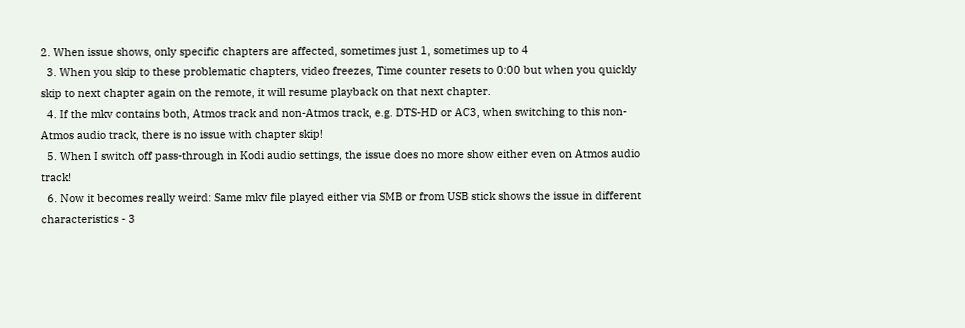2. When issue shows, only specific chapters are affected, sometimes just 1, sometimes up to 4
  3. When you skip to these problematic chapters, video freezes, Time counter resets to 0:00 but when you quickly skip to next chapter again on the remote, it will resume playback on that next chapter.
  4. If the mkv contains both, Atmos track and non-Atmos track, e.g. DTS-HD or AC3, when switching to this non-Atmos audio track, there is no issue with chapter skip!
  5. When I switch off pass-through in Kodi audio settings, the issue does no more show either even on Atmos audio track!
  6. Now it becomes really weird: Same mkv file played either via SMB or from USB stick shows the issue in different characteristics - 3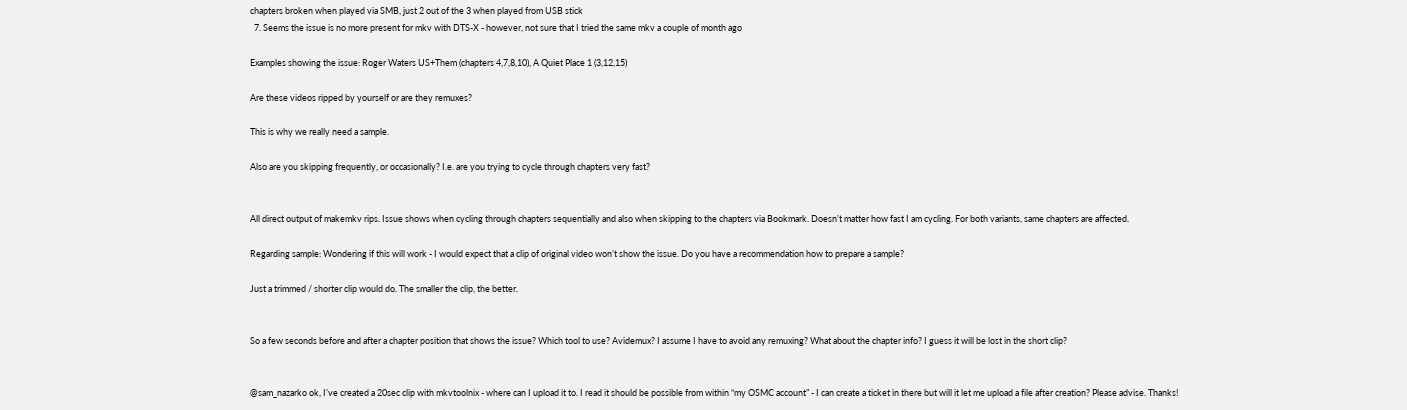chapters broken when played via SMB, just 2 out of the 3 when played from USB stick
  7. Seems the issue is no more present for mkv with DTS-X - however, not sure that I tried the same mkv a couple of month ago

Examples showing the issue: Roger Waters US+Them (chapters 4,7,8,10), A Quiet Place 1 (3,12,15)

Are these videos ripped by yourself or are they remuxes?

This is why we really need a sample.

Also are you skipping frequently, or occasionally? I.e. are you trying to cycle through chapters very fast?


All direct output of makemkv rips. Issue shows when cycling through chapters sequentially and also when skipping to the chapters via Bookmark. Doesn’t matter how fast I am cycling. For both variants, same chapters are affected.

Regarding sample: Wondering if this will work - I would expect that a clip of original video won’t show the issue. Do you have a recommendation how to prepare a sample?

Just a trimmed / shorter clip would do. The smaller the clip, the better.


So a few seconds before and after a chapter position that shows the issue? Which tool to use? Avidemux? I assume I have to avoid any remuxing? What about the chapter info? I guess it will be lost in the short clip?


@sam_nazarko ok, I’ve created a 20sec clip with mkvtoolnix - where can I upload it to. I read it should be possible from within “my OSMC account” - I can create a ticket in there but will it let me upload a file after creation? Please advise. Thanks!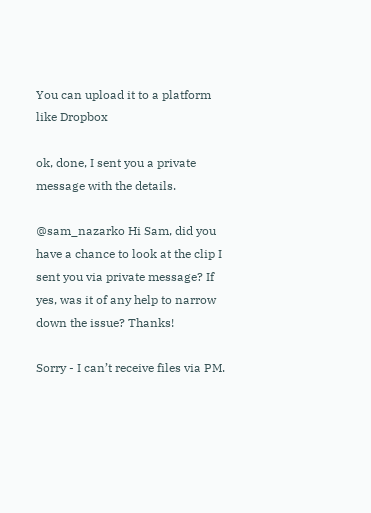You can upload it to a platform like Dropbox

ok, done, I sent you a private message with the details.

@sam_nazarko Hi Sam, did you have a chance to look at the clip I sent you via private message? If yes, was it of any help to narrow down the issue? Thanks!

Sorry - I can’t receive files via PM.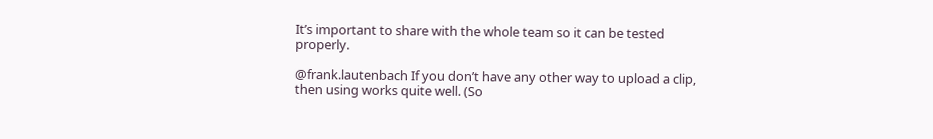It’s important to share with the whole team so it can be tested properly.

@frank.lautenbach If you don’t have any other way to upload a clip, then using works quite well. (So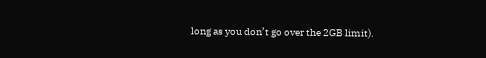long as you don’t go over the 2GB limit).